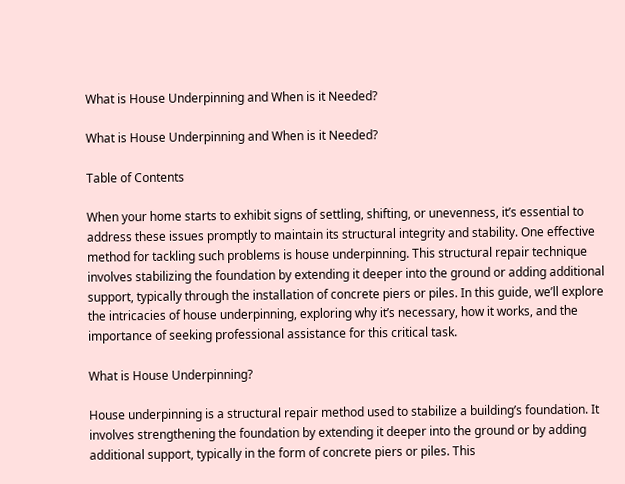What is House Underpinning and When is it Needed?

What is House Underpinning and When is it Needed?

Table of Contents

When your home starts to exhibit signs of settling, shifting, or unevenness, it’s essential to address these issues promptly to maintain its structural integrity and stability. One effective method for tackling such problems is house underpinning. This structural repair technique involves stabilizing the foundation by extending it deeper into the ground or adding additional support, typically through the installation of concrete piers or piles. In this guide, we’ll explore the intricacies of house underpinning, exploring why it’s necessary, how it works, and the importance of seeking professional assistance for this critical task.

What is House Underpinning?

House underpinning is a structural repair method used to stabilize a building’s foundation. It involves strengthening the foundation by extending it deeper into the ground or by adding additional support, typically in the form of concrete piers or piles. This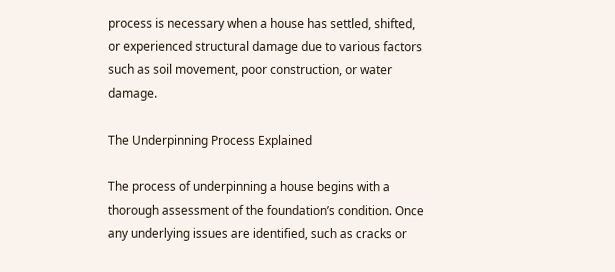process is necessary when a house has settled, shifted, or experienced structural damage due to various factors such as soil movement, poor construction, or water damage.

The Underpinning Process Explained

The process of underpinning a house begins with a thorough assessment of the foundation’s condition. Once any underlying issues are identified, such as cracks or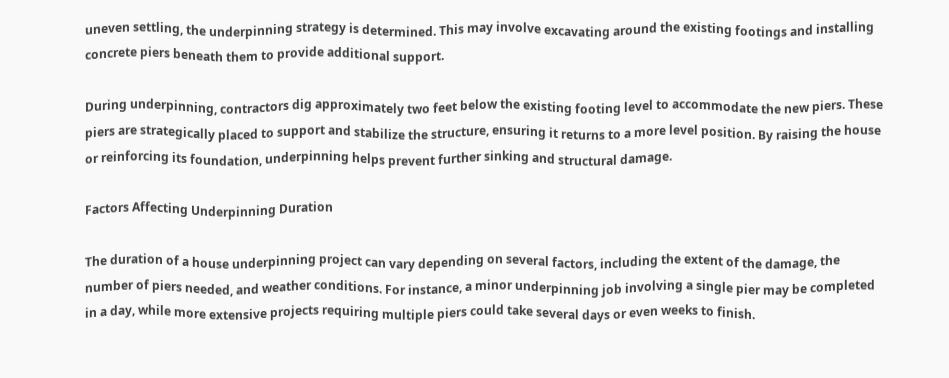uneven settling, the underpinning strategy is determined. This may involve excavating around the existing footings and installing concrete piers beneath them to provide additional support.

During underpinning, contractors dig approximately two feet below the existing footing level to accommodate the new piers. These piers are strategically placed to support and stabilize the structure, ensuring it returns to a more level position. By raising the house or reinforcing its foundation, underpinning helps prevent further sinking and structural damage.

Factors Affecting Underpinning Duration

The duration of a house underpinning project can vary depending on several factors, including the extent of the damage, the number of piers needed, and weather conditions. For instance, a minor underpinning job involving a single pier may be completed in a day, while more extensive projects requiring multiple piers could take several days or even weeks to finish.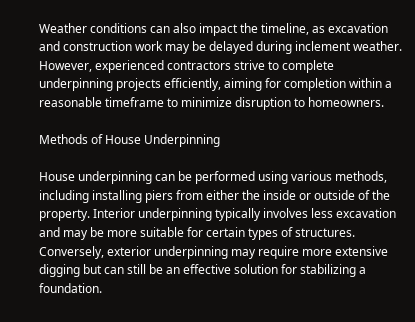Weather conditions can also impact the timeline, as excavation and construction work may be delayed during inclement weather. However, experienced contractors strive to complete underpinning projects efficiently, aiming for completion within a reasonable timeframe to minimize disruption to homeowners.

Methods of House Underpinning

House underpinning can be performed using various methods, including installing piers from either the inside or outside of the property. Interior underpinning typically involves less excavation and may be more suitable for certain types of structures. Conversely, exterior underpinning may require more extensive digging but can still be an effective solution for stabilizing a foundation.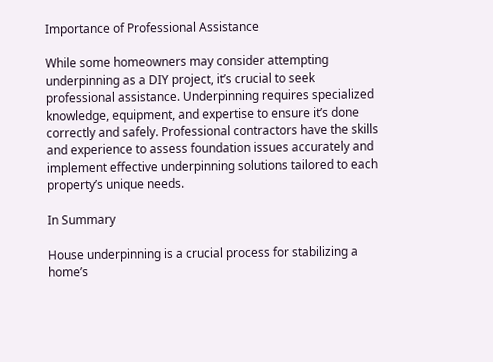Importance of Professional Assistance

While some homeowners may consider attempting underpinning as a DIY project, it’s crucial to seek professional assistance. Underpinning requires specialized knowledge, equipment, and expertise to ensure it’s done correctly and safely. Professional contractors have the skills and experience to assess foundation issues accurately and implement effective underpinning solutions tailored to each property’s unique needs.

In Summary

House underpinning is a crucial process for stabilizing a home’s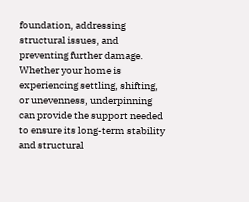foundation, addressing structural issues, and preventing further damage. Whether your home is experiencing settling, shifting, or unevenness, underpinning can provide the support needed to ensure its long-term stability and structural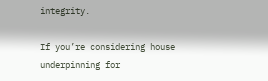integrity.

If you’re considering house underpinning for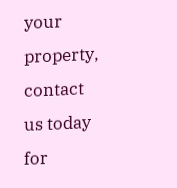your property, contact us today for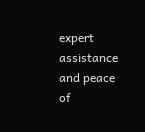expert assistance and peace of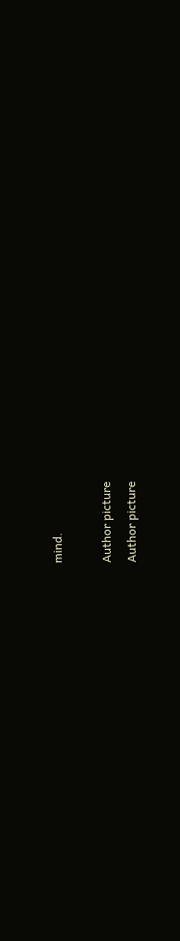mind.

Author picture
Author picture